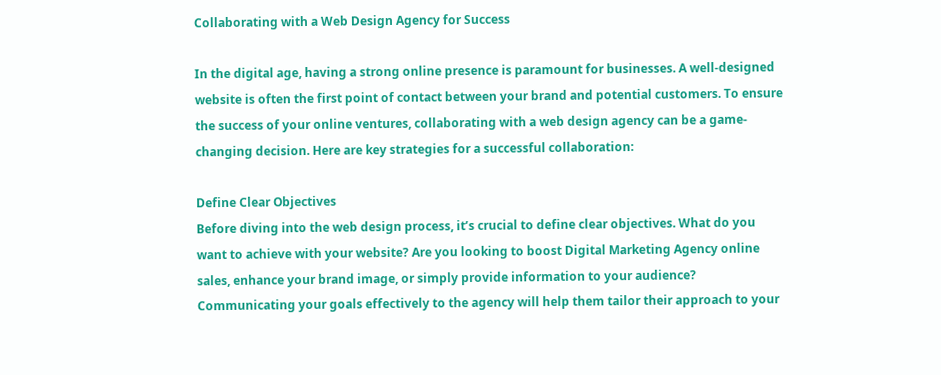Collaborating with a Web Design Agency for Success

In the digital age, having a strong online presence is paramount for businesses. A well-designed website is often the first point of contact between your brand and potential customers. To ensure the success of your online ventures, collaborating with a web design agency can be a game-changing decision. Here are key strategies for a successful collaboration:

Define Clear Objectives
Before diving into the web design process, it’s crucial to define clear objectives. What do you want to achieve with your website? Are you looking to boost Digital Marketing Agency online sales, enhance your brand image, or simply provide information to your audience? Communicating your goals effectively to the agency will help them tailor their approach to your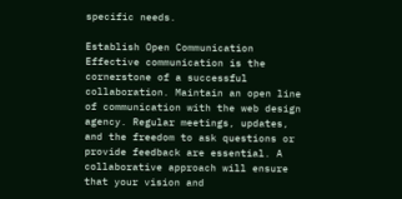specific needs.

Establish Open Communication
Effective communication is the cornerstone of a successful collaboration. Maintain an open line of communication with the web design agency. Regular meetings, updates, and the freedom to ask questions or provide feedback are essential. A collaborative approach will ensure that your vision and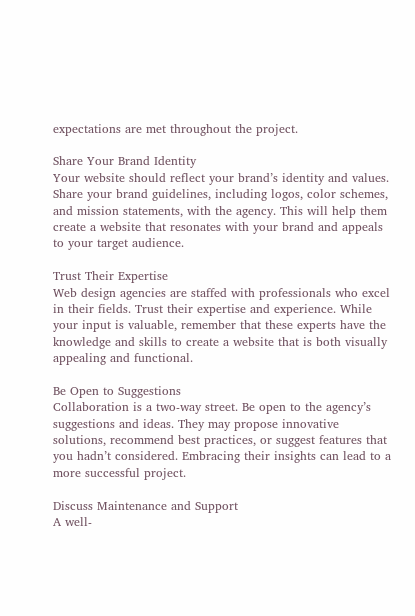expectations are met throughout the project.

Share Your Brand Identity
Your website should reflect your brand’s identity and values. Share your brand guidelines, including logos, color schemes, and mission statements, with the agency. This will help them create a website that resonates with your brand and appeals to your target audience.

Trust Their Expertise
Web design agencies are staffed with professionals who excel in their fields. Trust their expertise and experience. While your input is valuable, remember that these experts have the knowledge and skills to create a website that is both visually appealing and functional.

Be Open to Suggestions
Collaboration is a two-way street. Be open to the agency’s suggestions and ideas. They may propose innovative solutions, recommend best practices, or suggest features that you hadn’t considered. Embracing their insights can lead to a more successful project.

Discuss Maintenance and Support
A well-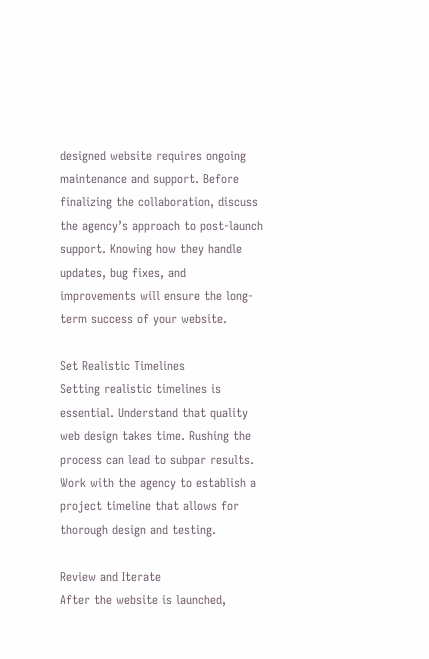designed website requires ongoing maintenance and support. Before finalizing the collaboration, discuss the agency’s approach to post-launch support. Knowing how they handle updates, bug fixes, and improvements will ensure the long-term success of your website.

Set Realistic Timelines
Setting realistic timelines is essential. Understand that quality web design takes time. Rushing the process can lead to subpar results. Work with the agency to establish a project timeline that allows for thorough design and testing.

Review and Iterate
After the website is launched,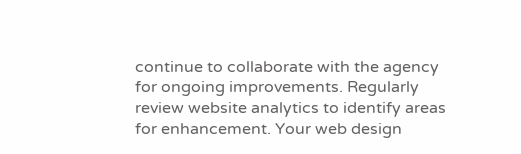continue to collaborate with the agency for ongoing improvements. Regularly review website analytics to identify areas for enhancement. Your web design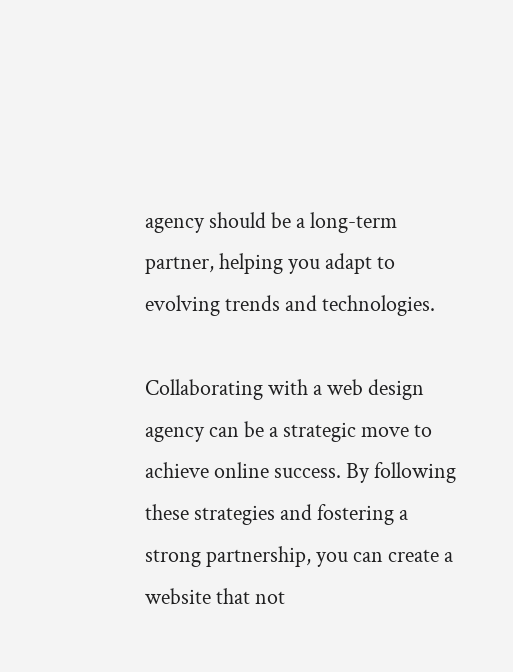agency should be a long-term partner, helping you adapt to evolving trends and technologies.

Collaborating with a web design agency can be a strategic move to achieve online success. By following these strategies and fostering a strong partnership, you can create a website that not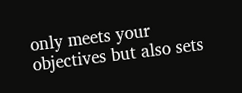only meets your objectives but also sets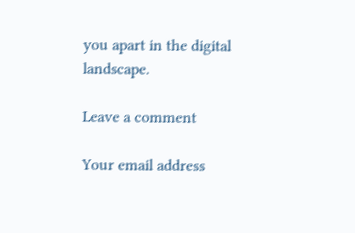you apart in the digital landscape.

Leave a comment

Your email address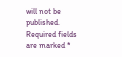will not be published. Required fields are marked *